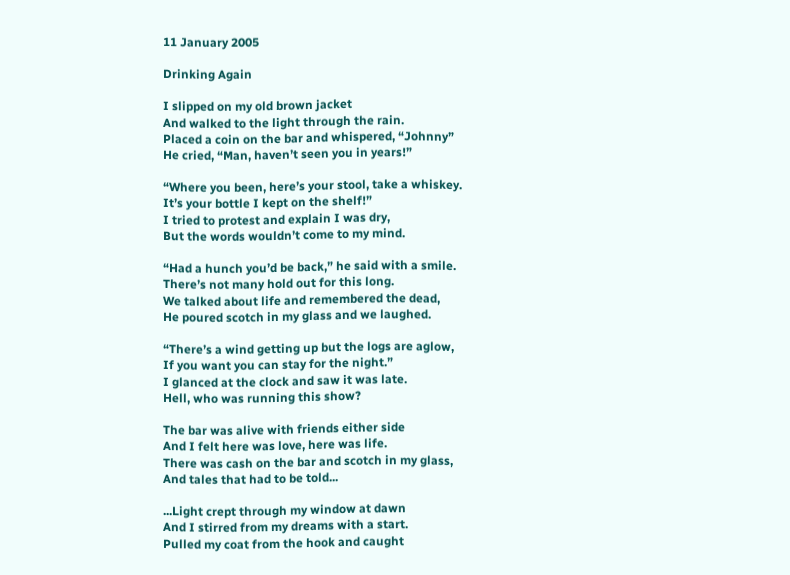11 January 2005

Drinking Again

I slipped on my old brown jacket
And walked to the light through the rain.
Placed a coin on the bar and whispered, “Johnny”
He cried, “Man, haven’t seen you in years!”

“Where you been, here’s your stool, take a whiskey.
It’s your bottle I kept on the shelf!”
I tried to protest and explain I was dry,
But the words wouldn’t come to my mind.

“Had a hunch you’d be back,” he said with a smile.
There’s not many hold out for this long.
We talked about life and remembered the dead,
He poured scotch in my glass and we laughed.

“There’s a wind getting up but the logs are aglow,
If you want you can stay for the night.”
I glanced at the clock and saw it was late.
Hell, who was running this show?

The bar was alive with friends either side
And I felt here was love, here was life.
There was cash on the bar and scotch in my glass,
And tales that had to be told...

...Light crept through my window at dawn
And I stirred from my dreams with a start.
Pulled my coat from the hook and caught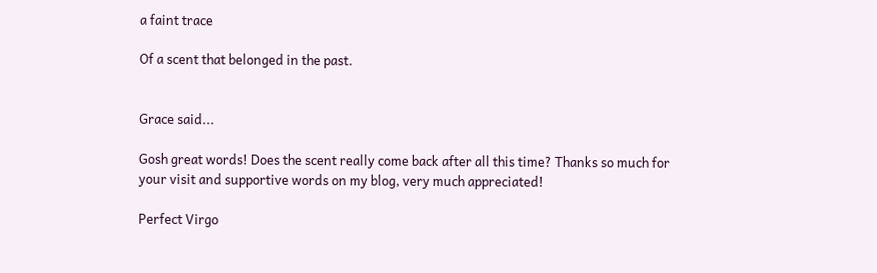a faint trace

Of a scent that belonged in the past.


Grace said...

Gosh great words! Does the scent really come back after all this time? Thanks so much for your visit and supportive words on my blog, very much appreciated!

Perfect Virgo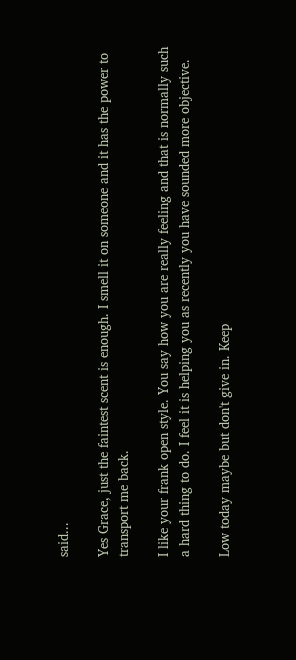said...

Yes Grace, just the faintest scent is enough. I smell it on someone and it has the power to transport me back.

I like your frank open style. You say how you are really feeling and that is normally such a hard thing to do. I feel it is helping you as recently you have sounded more objective.

Low today maybe but don't give in. Keep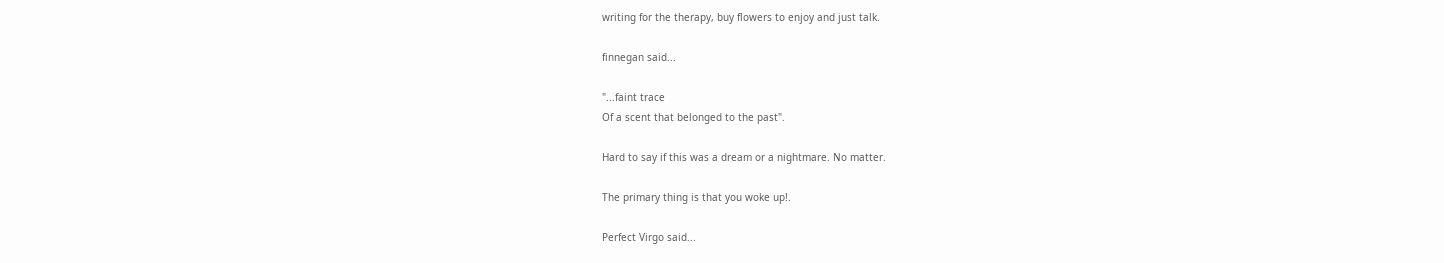writing for the therapy, buy flowers to enjoy and just talk.

finnegan said...

"...faint trace
Of a scent that belonged to the past".

Hard to say if this was a dream or a nightmare. No matter.

The primary thing is that you woke up!.

Perfect Virgo said...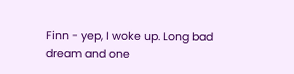Finn - yep, I woke up. Long bad dream and one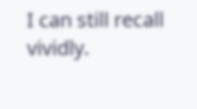I can still recall vividly.